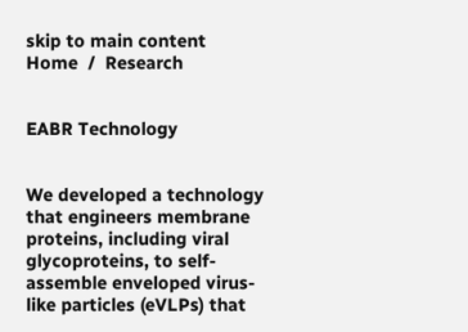skip to main content
Home  /  Research


EABR Technology


We developed a technology that engineers membrane proteins, including viral glycoproteins, to self-assemble enveloped virus-like particles (eVLPs) that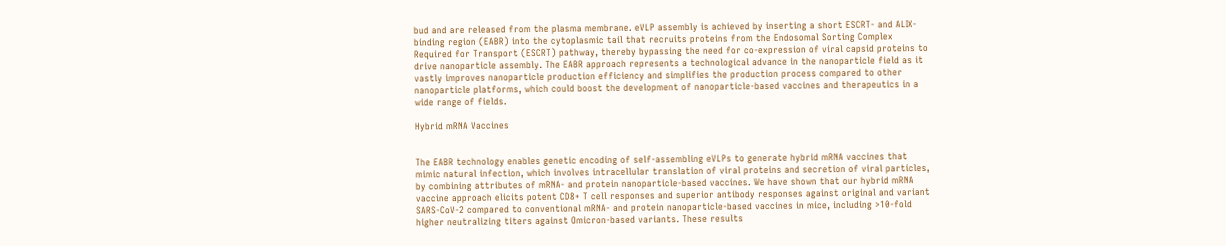bud and are released from the plasma membrane. eVLP assembly is achieved by inserting a short ESCRT- and ALIX-binding region (EABR) into the cytoplasmic tail that recruits proteins from the Endosomal Sorting Complex Required for Transport (ESCRT) pathway, thereby bypassing the need for co-expression of viral capsid proteins to drive nanoparticle assembly. The EABR approach represents a technological advance in the nanoparticle field as it vastly improves nanoparticle production efficiency and simplifies the production process compared to other nanoparticle platforms, which could boost the development of nanoparticle-based vaccines and therapeutics in a wide range of fields.

Hybrid mRNA Vaccines


The EABR technology enables genetic encoding of self-assembling eVLPs to generate hybrid mRNA vaccines that mimic natural infection, which involves intracellular translation of viral proteins and secretion of viral particles, by combining attributes of mRNA- and protein nanoparticle-based vaccines. We have shown that our hybrid mRNA vaccine approach elicits potent CD8+ T cell responses and superior antibody responses against original and variant SARS-CoV-2 compared to conventional mRNA- and protein nanoparticle-based vaccines in mice, including >10-fold higher neutralizing titers against Omicron-based variants. These results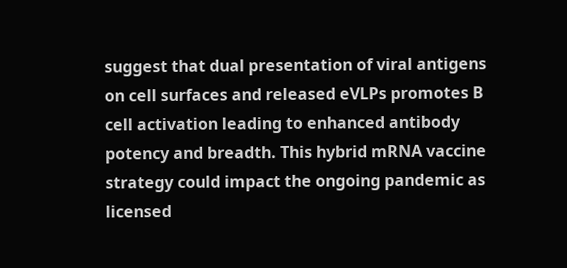suggest that dual presentation of viral antigens on cell surfaces and released eVLPs promotes B cell activation leading to enhanced antibody potency and breadth. This hybrid mRNA vaccine strategy could impact the ongoing pandemic as licensed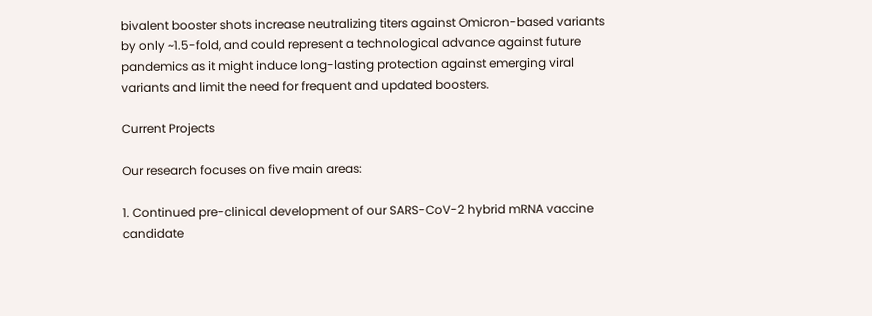bivalent booster shots increase neutralizing titers against Omicron-based variants by only ~1.5-fold, and could represent a technological advance against future pandemics as it might induce long-lasting protection against emerging viral variants and limit the need for frequent and updated boosters.

Current Projects

Our research focuses on five main areas:

1. Continued pre-clinical development of our SARS-CoV-2 hybrid mRNA vaccine candidate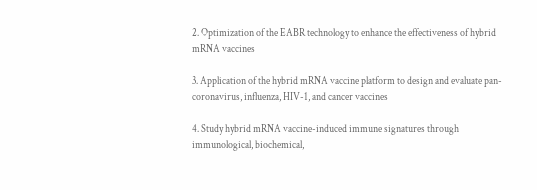2. Optimization of the EABR technology to enhance the effectiveness of hybrid mRNA vaccines

3. Application of the hybrid mRNA vaccine platform to design and evaluate pan-coronavirus, influenza, HIV-1, and cancer vaccines

4. Study hybrid mRNA vaccine-induced immune signatures through immunological, biochemical,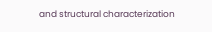and structural characterization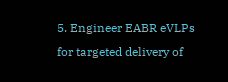5. Engineer EABR eVLPs for targeted delivery of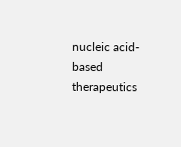nucleic acid-based therapeutics